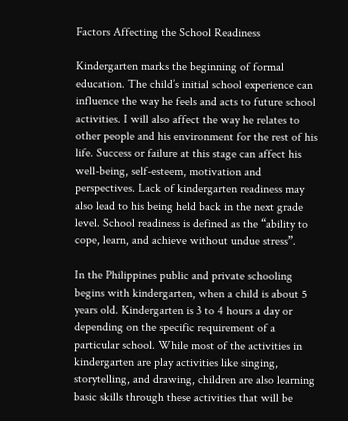Factors Affecting the School Readiness

Kindergarten marks the beginning of formal education. The child’s initial school experience can influence the way he feels and acts to future school activities. I will also affect the way he relates to other people and his environment for the rest of his life. Success or failure at this stage can affect his well-being, self-esteem, motivation and perspectives. Lack of kindergarten readiness may also lead to his being held back in the next grade level. School readiness is defined as the “ability to cope, learn, and achieve without undue stress”.

In the Philippines public and private schooling begins with kindergarten, when a child is about 5 years old. Kindergarten is 3 to 4 hours a day or depending on the specific requirement of a particular school. While most of the activities in kindergarten are play activities like singing, storytelling, and drawing, children are also learning basic skills through these activities that will be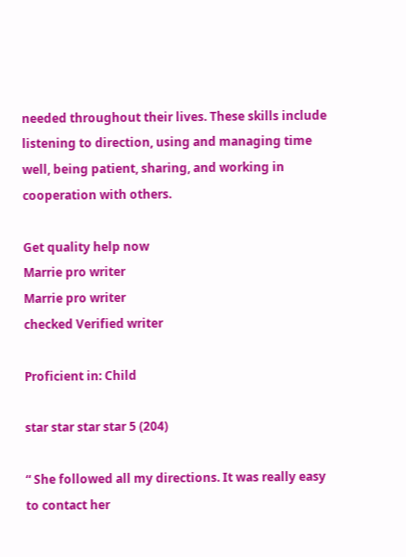needed throughout their lives. These skills include listening to direction, using and managing time well, being patient, sharing, and working in cooperation with others.

Get quality help now
Marrie pro writer
Marrie pro writer
checked Verified writer

Proficient in: Child

star star star star 5 (204)

“ She followed all my directions. It was really easy to contact her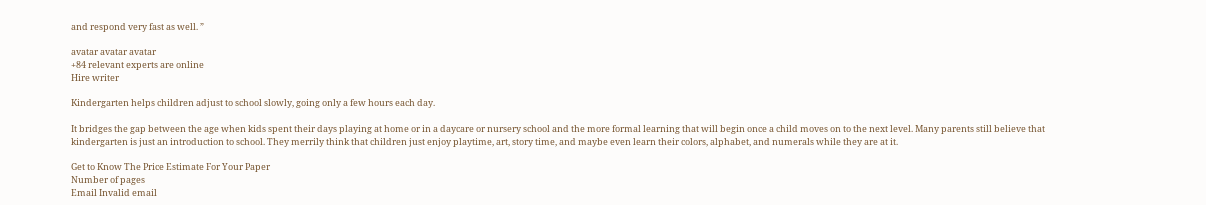and respond very fast as well. ”

avatar avatar avatar
+84 relevant experts are online
Hire writer

Kindergarten helps children adjust to school slowly, going only a few hours each day.

It bridges the gap between the age when kids spent their days playing at home or in a daycare or nursery school and the more formal learning that will begin once a child moves on to the next level. Many parents still believe that kindergarten is just an introduction to school. They merrily think that children just enjoy playtime, art, story time, and maybe even learn their colors, alphabet, and numerals while they are at it.

Get to Know The Price Estimate For Your Paper
Number of pages
Email Invalid email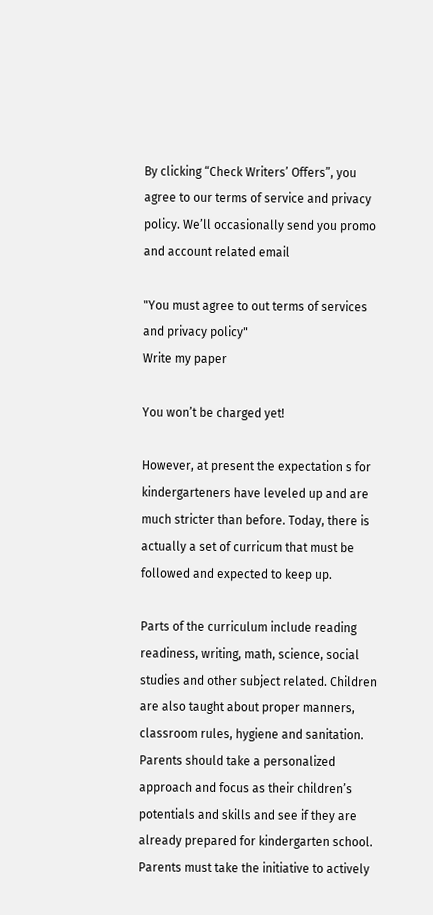By clicking “Check Writers’ Offers”, you agree to our terms of service and privacy policy. We’ll occasionally send you promo and account related email

"You must agree to out terms of services and privacy policy"
Write my paper

You won’t be charged yet!

However, at present the expectation s for kindergarteners have leveled up and are much stricter than before. Today, there is actually a set of curricum that must be followed and expected to keep up.

Parts of the curriculum include reading readiness, writing, math, science, social studies and other subject related. Children are also taught about proper manners, classroom rules, hygiene and sanitation. Parents should take a personalized approach and focus as their children’s potentials and skills and see if they are already prepared for kindergarten school. Parents must take the initiative to actively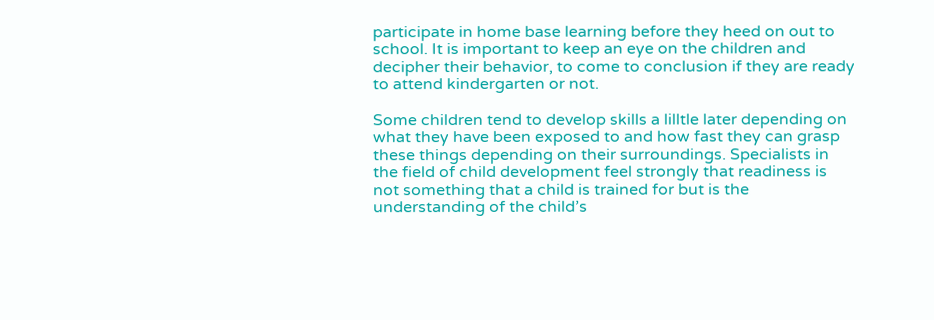participate in home base learning before they heed on out to school. It is important to keep an eye on the children and decipher their behavior, to come to conclusion if they are ready to attend kindergarten or not.

Some children tend to develop skills a lilltle later depending on what they have been exposed to and how fast they can grasp these things depending on their surroundings. Specialists in the field of child development feel strongly that readiness is not something that a child is trained for but is the understanding of the child’s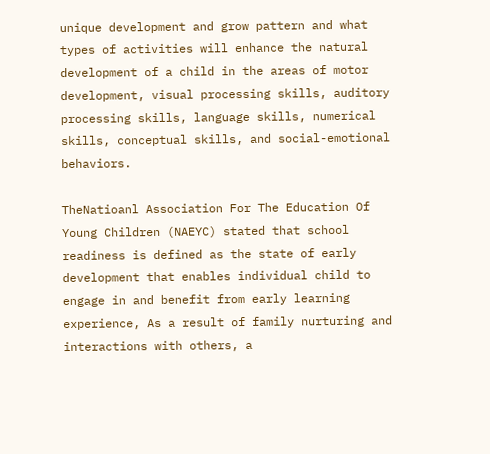unique development and grow pattern and what types of activities will enhance the natural development of a child in the areas of motor development, visual processing skills, auditory processing skills, language skills, numerical skills, conceptual skills, and social-emotional behaviors.

TheNatioanl Association For The Education Of Young Children (NAEYC) stated that school readiness is defined as the state of early development that enables individual child to engage in and benefit from early learning experience, As a result of family nurturing and interactions with others, a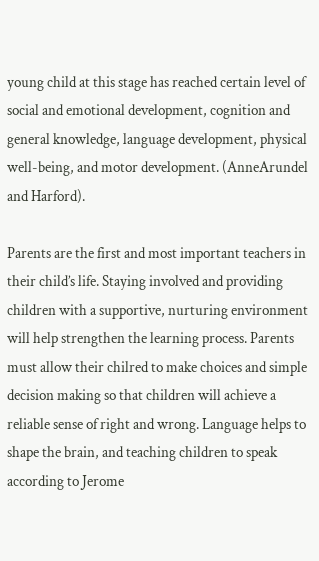young child at this stage has reached certain level of social and emotional development, cognition and general knowledge, language development, physical well-being, and motor development. (AnneArundel and Harford).

Parents are the first and most important teachers in their child’s life. Staying involved and providing children with a supportive, nurturing environment will help strengthen the learning process. Parents must allow their chilred to make choices and simple decision making so that children will achieve a reliable sense of right and wrong. Language helps to shape the brain, and teaching children to speak according to Jerome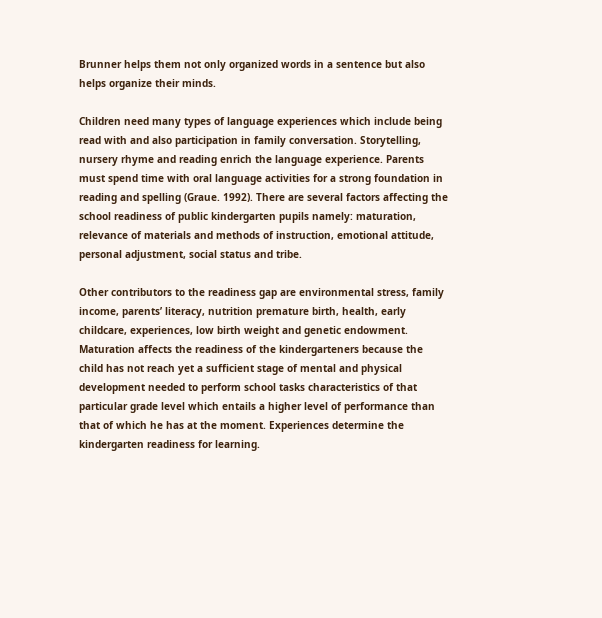Brunner helps them not only organized words in a sentence but also helps organize their minds.

Children need many types of language experiences which include being read with and also participation in family conversation. Storytelling, nursery rhyme and reading enrich the language experience. Parents must spend time with oral language activities for a strong foundation in reading and spelling (Graue. 1992). There are several factors affecting the school readiness of public kindergarten pupils namely: maturation, relevance of materials and methods of instruction, emotional attitude, personal adjustment, social status and tribe.

Other contributors to the readiness gap are environmental stress, family income, parents’ literacy, nutrition premature birth, health, early childcare, experiences, low birth weight and genetic endowment. Maturation affects the readiness of the kindergarteners because the child has not reach yet a sufficient stage of mental and physical development needed to perform school tasks characteristics of that particular grade level which entails a higher level of performance than that of which he has at the moment. Experiences determine the kindergarten readiness for learning.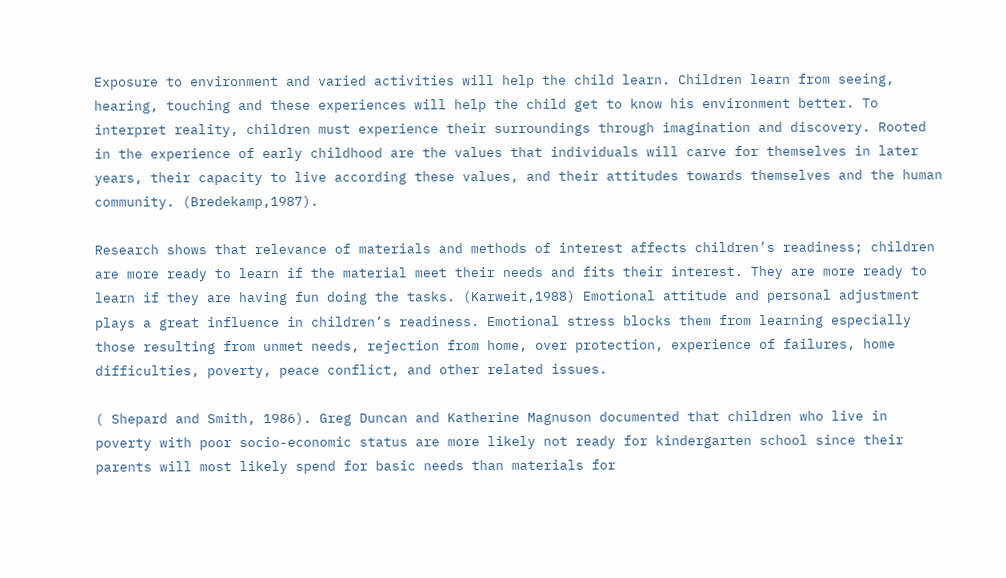Exposure to environment and varied activities will help the child learn. Children learn from seeing, hearing, touching and these experiences will help the child get to know his environment better. To interpret reality, children must experience their surroundings through imagination and discovery. Rooted in the experience of early childhood are the values that individuals will carve for themselves in later years, their capacity to live according these values, and their attitudes towards themselves and the human community. (Bredekamp,1987).

Research shows that relevance of materials and methods of interest affects children’s readiness; children are more ready to learn if the material meet their needs and fits their interest. They are more ready to learn if they are having fun doing the tasks. (Karweit,1988) Emotional attitude and personal adjustment plays a great influence in children’s readiness. Emotional stress blocks them from learning especially those resulting from unmet needs, rejection from home, over protection, experience of failures, home difficulties, poverty, peace conflict, and other related issues.

( Shepard and Smith, 1986). Greg Duncan and Katherine Magnuson documented that children who live in poverty with poor socio-economic status are more likely not ready for kindergarten school since their parents will most likely spend for basic needs than materials for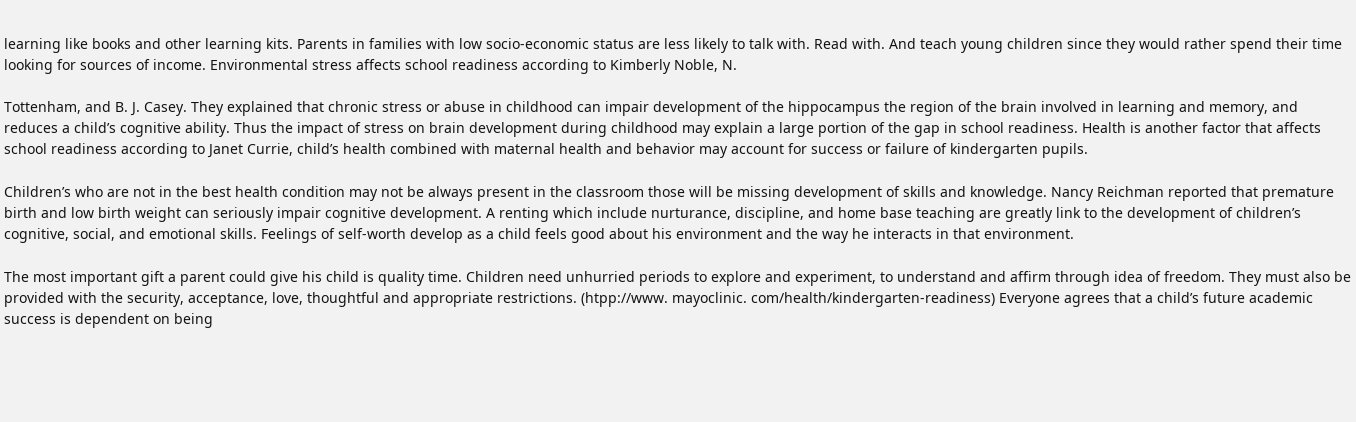learning like books and other learning kits. Parents in families with low socio-economic status are less likely to talk with. Read with. And teach young children since they would rather spend their time looking for sources of income. Environmental stress affects school readiness according to Kimberly Noble, N.

Tottenham, and B. J. Casey. They explained that chronic stress or abuse in childhood can impair development of the hippocampus the region of the brain involved in learning and memory, and reduces a child’s cognitive ability. Thus the impact of stress on brain development during childhood may explain a large portion of the gap in school readiness. Health is another factor that affects school readiness according to Janet Currie, child’s health combined with maternal health and behavior may account for success or failure of kindergarten pupils.

Children’s who are not in the best health condition may not be always present in the classroom those will be missing development of skills and knowledge. Nancy Reichman reported that premature birth and low birth weight can seriously impair cognitive development. A renting which include nurturance, discipline, and home base teaching are greatly link to the development of children’s cognitive, social, and emotional skills. Feelings of self-worth develop as a child feels good about his environment and the way he interacts in that environment.

The most important gift a parent could give his child is quality time. Children need unhurried periods to explore and experiment, to understand and affirm through idea of freedom. They must also be provided with the security, acceptance, love, thoughtful and appropriate restrictions. (htpp://www. mayoclinic. com/health/kindergarten-readiness) Everyone agrees that a child’s future academic success is dependent on being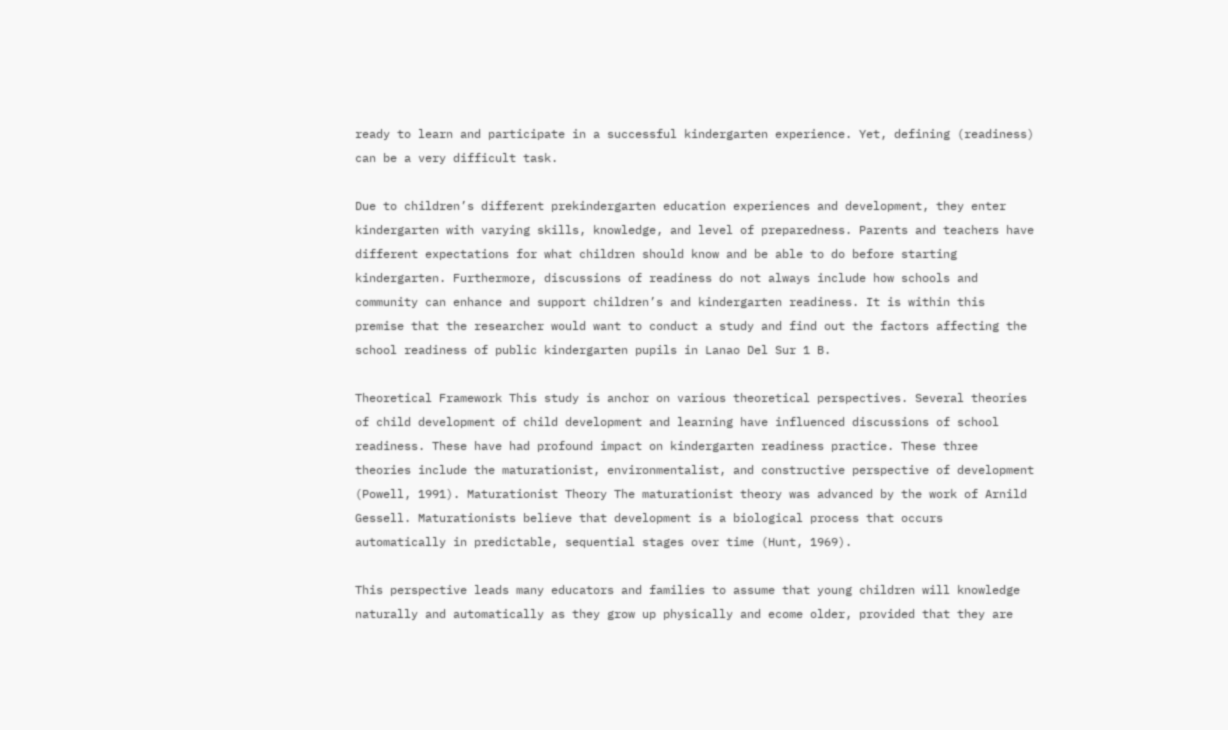ready to learn and participate in a successful kindergarten experience. Yet, defining (readiness) can be a very difficult task.

Due to children’s different prekindergarten education experiences and development, they enter kindergarten with varying skills, knowledge, and level of preparedness. Parents and teachers have different expectations for what children should know and be able to do before starting kindergarten. Furthermore, discussions of readiness do not always include how schools and community can enhance and support children’s and kindergarten readiness. It is within this premise that the researcher would want to conduct a study and find out the factors affecting the school readiness of public kindergarten pupils in Lanao Del Sur 1 B.

Theoretical Framework This study is anchor on various theoretical perspectives. Several theories of child development of child development and learning have influenced discussions of school readiness. These have had profound impact on kindergarten readiness practice. These three theories include the maturationist, environmentalist, and constructive perspective of development (Powell, 1991). Maturationist Theory The maturationist theory was advanced by the work of Arnild Gessell. Maturationists believe that development is a biological process that occurs automatically in predictable, sequential stages over time (Hunt, 1969).

This perspective leads many educators and families to assume that young children will knowledge naturally and automatically as they grow up physically and ecome older, provided that they are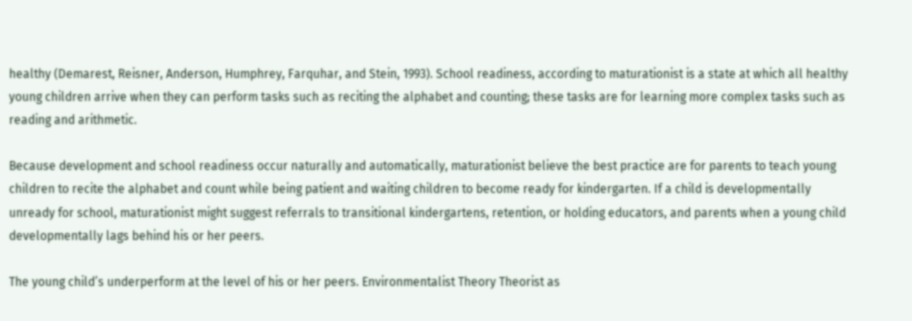healthy (Demarest, Reisner, Anderson, Humphrey, Farquhar, and Stein, 1993). School readiness, according to maturationist is a state at which all healthy young children arrive when they can perform tasks such as reciting the alphabet and counting; these tasks are for learning more complex tasks such as reading and arithmetic.

Because development and school readiness occur naturally and automatically, maturationist believe the best practice are for parents to teach young children to recite the alphabet and count while being patient and waiting children to become ready for kindergarten. If a child is developmentally unready for school, maturationist might suggest referrals to transitional kindergartens, retention, or holding educators, and parents when a young child developmentally lags behind his or her peers.

The young child’s underperform at the level of his or her peers. Environmentalist Theory Theorist as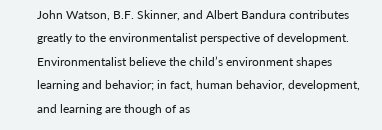John Watson, B.F. Skinner, and Albert Bandura contributes greatly to the environmentalist perspective of development. Environmentalist believe the child’s environment shapes learning and behavior; in fact, human behavior, development, and learning are though of as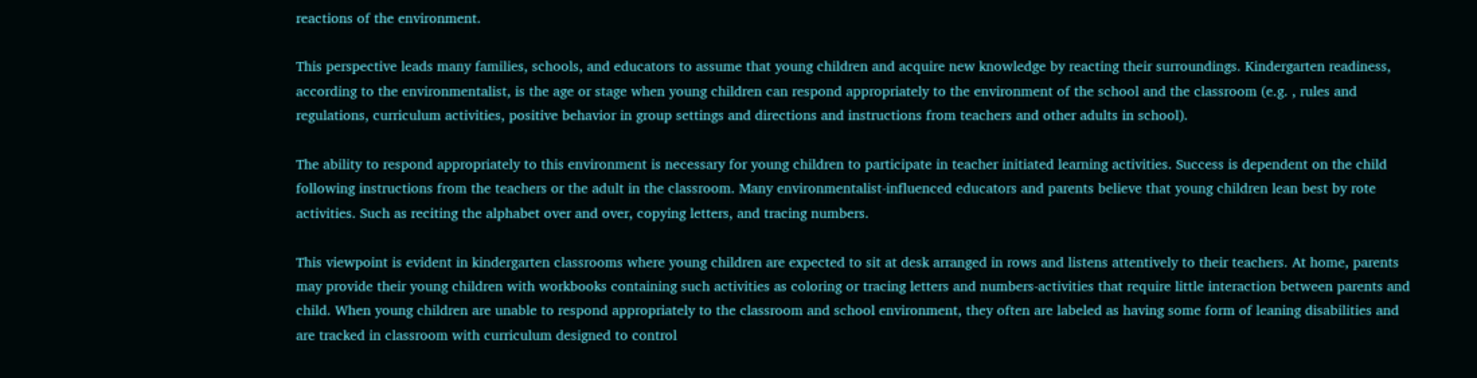reactions of the environment.

This perspective leads many families, schools, and educators to assume that young children and acquire new knowledge by reacting their surroundings. Kindergarten readiness, according to the environmentalist, is the age or stage when young children can respond appropriately to the environment of the school and the classroom (e.g. , rules and regulations, curriculum activities, positive behavior in group settings and directions and instructions from teachers and other adults in school).

The ability to respond appropriately to this environment is necessary for young children to participate in teacher initiated learning activities. Success is dependent on the child following instructions from the teachers or the adult in the classroom. Many environmentalist-influenced educators and parents believe that young children lean best by rote activities. Such as reciting the alphabet over and over, copying letters, and tracing numbers.

This viewpoint is evident in kindergarten classrooms where young children are expected to sit at desk arranged in rows and listens attentively to their teachers. At home, parents may provide their young children with workbooks containing such activities as coloring or tracing letters and numbers-activities that require little interaction between parents and child. When young children are unable to respond appropriately to the classroom and school environment, they often are labeled as having some form of leaning disabilities and are tracked in classroom with curriculum designed to control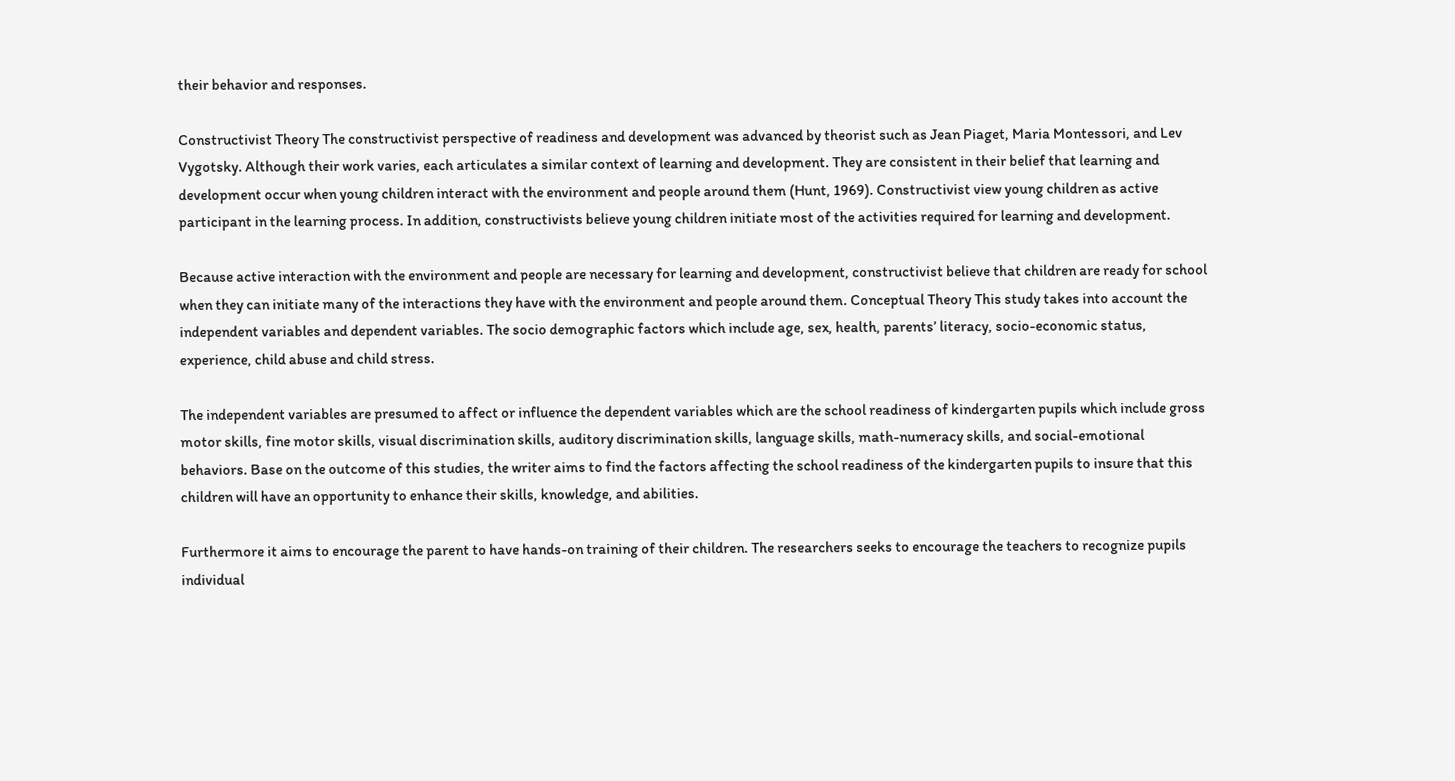their behavior and responses.

Constructivist Theory The constructivist perspective of readiness and development was advanced by theorist such as Jean Piaget, Maria Montessori, and Lev Vygotsky. Although their work varies, each articulates a similar context of learning and development. They are consistent in their belief that learning and development occur when young children interact with the environment and people around them (Hunt, 1969). Constructivist view young children as active participant in the learning process. In addition, constructivists believe young children initiate most of the activities required for learning and development.

Because active interaction with the environment and people are necessary for learning and development, constructivist believe that children are ready for school when they can initiate many of the interactions they have with the environment and people around them. Conceptual Theory This study takes into account the independent variables and dependent variables. The socio demographic factors which include age, sex, health, parents’ literacy, socio-economic status, experience, child abuse and child stress.

The independent variables are presumed to affect or influence the dependent variables which are the school readiness of kindergarten pupils which include gross motor skills, fine motor skills, visual discrimination skills, auditory discrimination skills, language skills, math-numeracy skills, and social-emotional behaviors. Base on the outcome of this studies, the writer aims to find the factors affecting the school readiness of the kindergarten pupils to insure that this children will have an opportunity to enhance their skills, knowledge, and abilities.

Furthermore it aims to encourage the parent to have hands-on training of their children. The researchers seeks to encourage the teachers to recognize pupils individual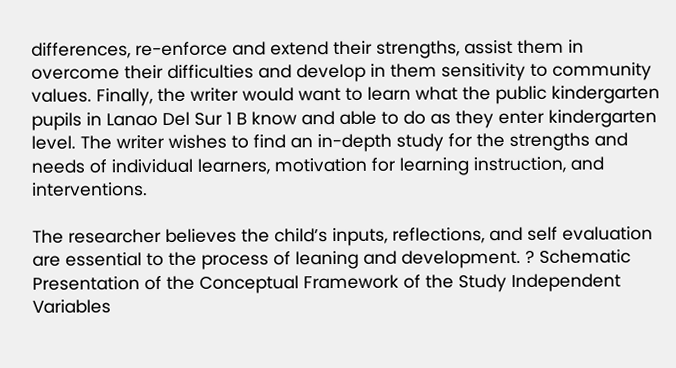differences, re-enforce and extend their strengths, assist them in overcome their difficulties and develop in them sensitivity to community values. Finally, the writer would want to learn what the public kindergarten pupils in Lanao Del Sur 1 B know and able to do as they enter kindergarten level. The writer wishes to find an in-depth study for the strengths and needs of individual learners, motivation for learning instruction, and interventions.

The researcher believes the child’s inputs, reflections, and self evaluation are essential to the process of leaning and development. ? Schematic Presentation of the Conceptual Framework of the Study Independent Variables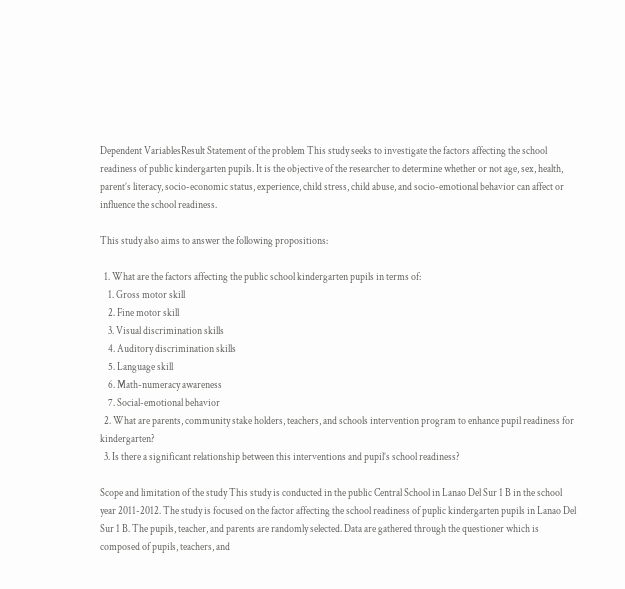Dependent VariablesResult Statement of the problem This study seeks to investigate the factors affecting the school readiness of public kindergarten pupils. It is the objective of the researcher to determine whether or not age, sex, health, parent’s literacy, socio-economic status, experience, child stress, child abuse, and socio-emotional behavior can affect or influence the school readiness.

This study also aims to answer the following propositions:

  1. What are the factors affecting the public school kindergarten pupils in terms of:
    1. Gross motor skill
    2. Fine motor skill
    3. Visual discrimination skills
    4. Auditory discrimination skills
    5. Language skill
    6. Math-numeracy awareness
    7. Social-emotional behavior
  2. What are parents, community stake holders, teachers, and schools intervention program to enhance pupil readiness for kindergarten?
  3. Is there a significant relationship between this interventions and pupil’s school readiness?

Scope and limitation of the study This study is conducted in the public Central School in Lanao Del Sur 1 B in the school year 2011-2012. The study is focused on the factor affecting the school readiness of puplic kindergarten pupils in Lanao Del Sur 1 B. The pupils, teacher, and parents are randomly selected. Data are gathered through the questioner which is composed of pupils, teachers, and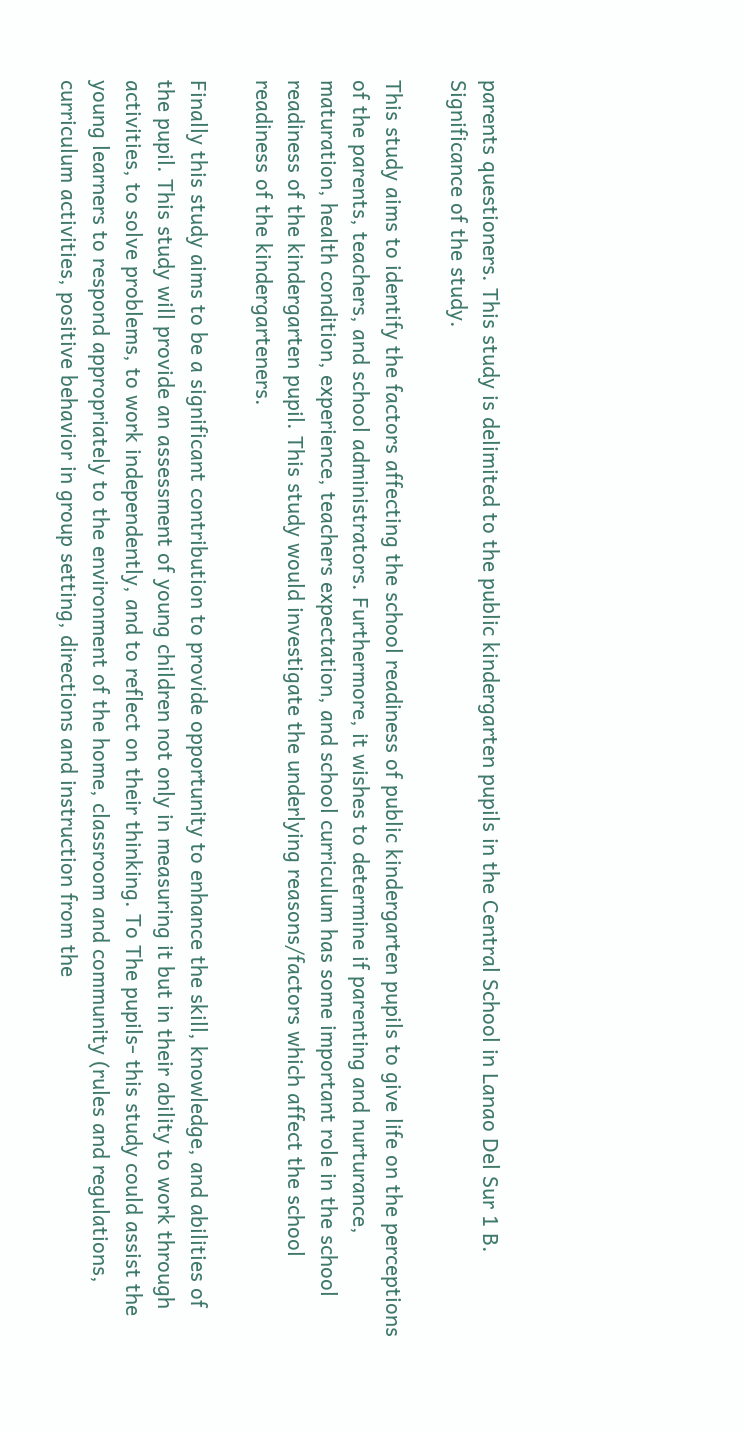parents questioners. This study is delimited to the public kindergarten pupils in the Central School in Lanao Del Sur 1 B. Significance of the study.

This study aims to identify the factors affecting the school readiness of public kindergarten pupils to give life on the perceptions of the parents, teachers, and school administrators. Furthermore, it wishes to determine if parenting and nurturance, maturation, health condition, experience, teachers expectation, and school curriculum has some important role in the school readiness of the kindergarten pupil. This study would investigate the underlying reasons/factors which affect the school readiness of the kindergarteners.

Finally this study aims to be a significant contribution to provide opportunity to enhance the skill, knowledge, and abilities of the pupil. This study will provide an assessment of young children not only in measuring it but in their ability to work through activities, to solve problems, to work independently, and to reflect on their thinking. To The pupils- this study could assist the young learners to respond appropriately to the environment of the home, classroom and community (rules and regulations, curriculum activities, positive behavior in group setting, directions and instruction from the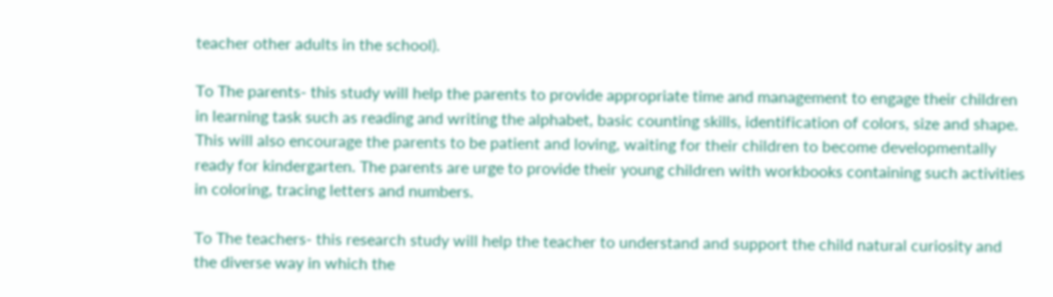teacher other adults in the school).

To The parents- this study will help the parents to provide appropriate time and management to engage their children in learning task such as reading and writing the alphabet, basic counting skills, identification of colors, size and shape. This will also encourage the parents to be patient and loving, waiting for their children to become developmentally ready for kindergarten. The parents are urge to provide their young children with workbooks containing such activities in coloring, tracing letters and numbers.

To The teachers- this research study will help the teacher to understand and support the child natural curiosity and the diverse way in which the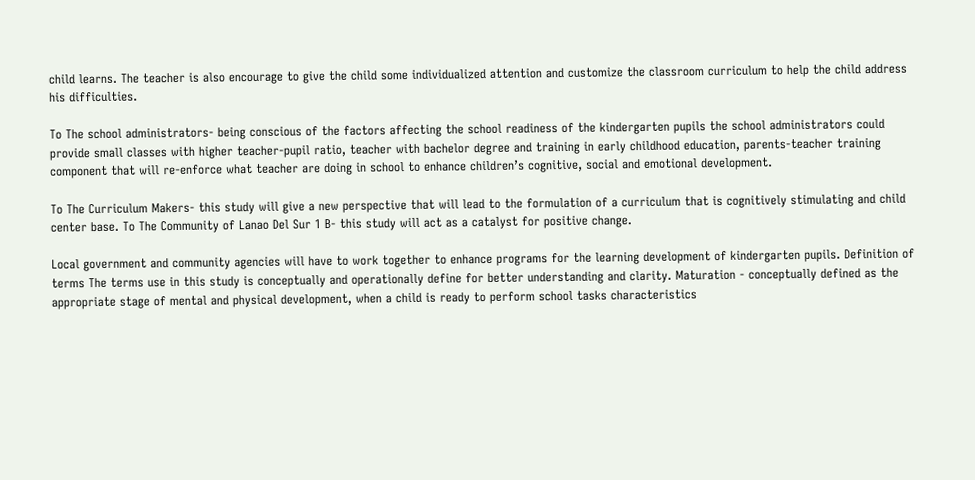child learns. The teacher is also encourage to give the child some individualized attention and customize the classroom curriculum to help the child address his difficulties.

To The school administrators- being conscious of the factors affecting the school readiness of the kindergarten pupils the school administrators could provide small classes with higher teacher-pupil ratio, teacher with bachelor degree and training in early childhood education, parents-teacher training component that will re-enforce what teacher are doing in school to enhance children’s cognitive, social and emotional development.

To The Curriculum Makers- this study will give a new perspective that will lead to the formulation of a curriculum that is cognitively stimulating and child center base. To The Community of Lanao Del Sur 1 B- this study will act as a catalyst for positive change.

Local government and community agencies will have to work together to enhance programs for the learning development of kindergarten pupils. Definition of terms The terms use in this study is conceptually and operationally define for better understanding and clarity. Maturation - conceptually defined as the appropriate stage of mental and physical development, when a child is ready to perform school tasks characteristics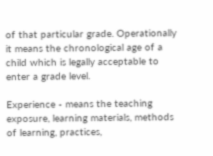of that particular grade. Operationally it means the chronological age of a child which is legally acceptable to enter a grade level.

Experience - means the teaching exposure, learning materials, methods of learning, practices,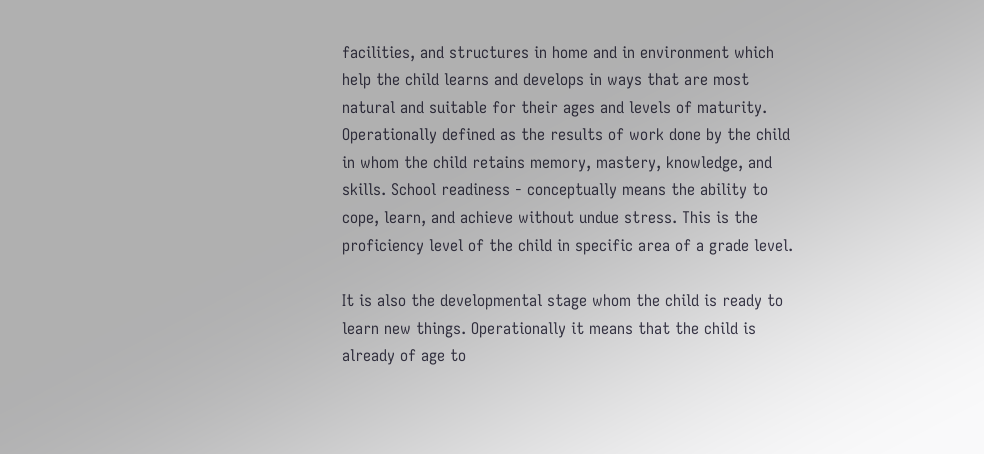facilities, and structures in home and in environment which help the child learns and develops in ways that are most natural and suitable for their ages and levels of maturity. Operationally defined as the results of work done by the child in whom the child retains memory, mastery, knowledge, and skills. School readiness - conceptually means the ability to cope, learn, and achieve without undue stress. This is the proficiency level of the child in specific area of a grade level.

It is also the developmental stage whom the child is ready to learn new things. Operationally it means that the child is already of age to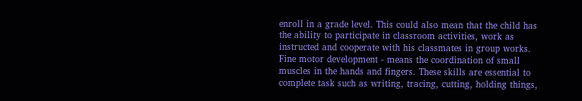enroll in a grade level. This could also mean that the child has the ability to participate in classroom activities, work as instructed and cooperate with his classmates in group works. Fine motor development - means the coordination of small muscles in the hands and fingers. These skills are essential to complete task such as writing, tracing, cutting, holding things,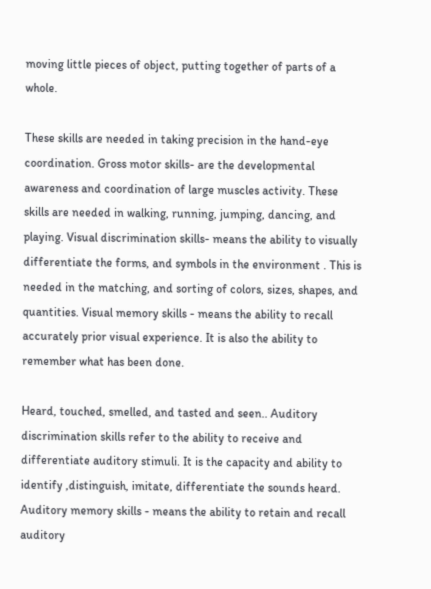moving little pieces of object, putting together of parts of a whole.

These skills are needed in taking precision in the hand-eye coordination. Gross motor skills- are the developmental awareness and coordination of large muscles activity. These skills are needed in walking, running, jumping, dancing, and playing. Visual discrimination skills- means the ability to visually differentiate the forms, and symbols in the environment . This is needed in the matching, and sorting of colors, sizes, shapes, and quantities. Visual memory skills - means the ability to recall accurately prior visual experience. It is also the ability to remember what has been done.

Heard, touched, smelled, and tasted and seen.. Auditory discrimination skills refer to the ability to receive and differentiate auditory stimuli. It is the capacity and ability to identify ,distinguish, imitate, differentiate the sounds heard. Auditory memory skills - means the ability to retain and recall auditory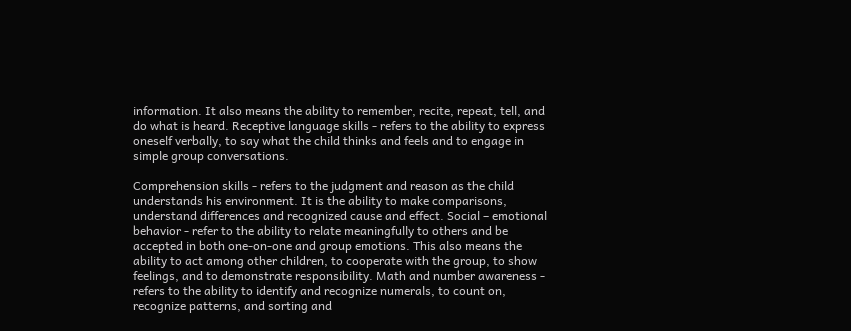information. It also means the ability to remember, recite, repeat, tell, and do what is heard. Receptive language skills - refers to the ability to express oneself verbally, to say what the child thinks and feels and to engage in simple group conversations.

Comprehension skills - refers to the judgment and reason as the child understands his environment. It is the ability to make comparisons, understand differences and recognized cause and effect. Social – emotional behavior - refer to the ability to relate meaningfully to others and be accepted in both one-on-one and group emotions. This also means the ability to act among other children, to cooperate with the group, to show feelings, and to demonstrate responsibility. Math and number awareness - refers to the ability to identify and recognize numerals, to count on, recognize patterns, and sorting and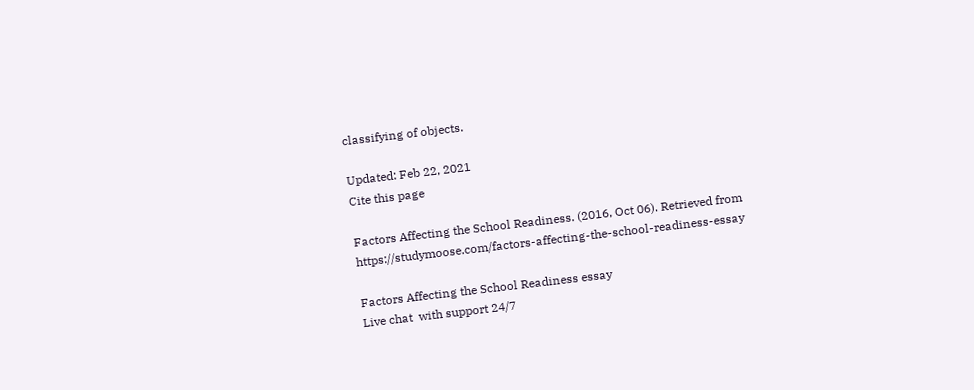classifying of objects.

Updated: Feb 22, 2021
Cite this page

Factors Affecting the School Readiness. (2016, Oct 06). Retrieved from https://studymoose.com/factors-affecting-the-school-readiness-essay

Factors Affecting the School Readiness essay
Live chat  with support 24/7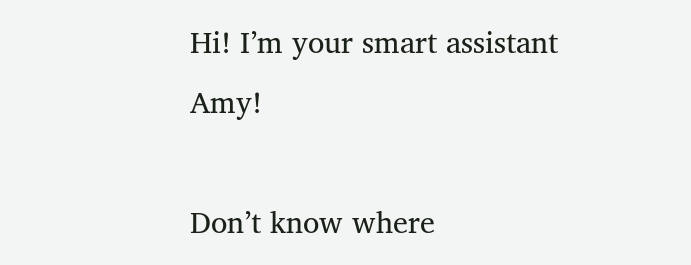Hi! I’m your smart assistant Amy!

Don’t know where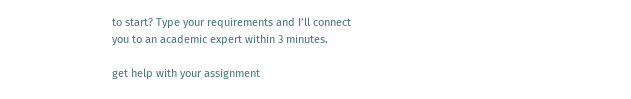to start? Type your requirements and I’ll connect you to an academic expert within 3 minutes.

get help with your assignment